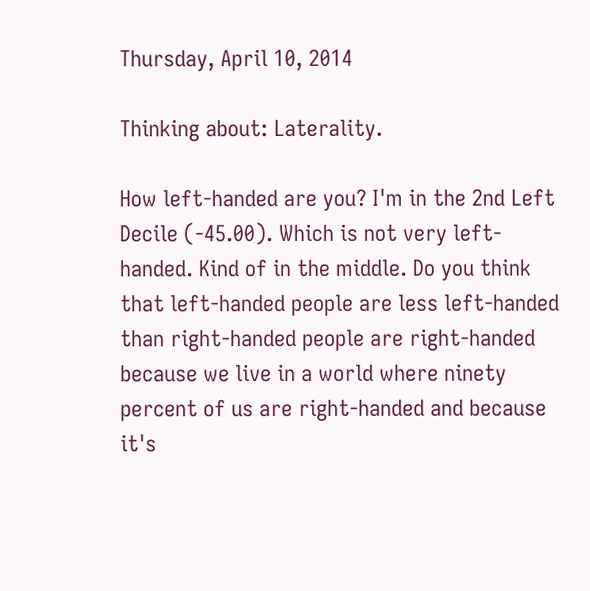Thursday, April 10, 2014

Thinking about: Laterality.

How left-handed are you? I'm in the 2nd Left Decile (-45.00). Which is not very left-handed. Kind of in the middle. Do you think that left-handed people are less left-handed than right-handed people are right-handed because we live in a world where ninety percent of us are right-handed and because it's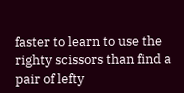faster to learn to use the righty scissors than find a pair of lefty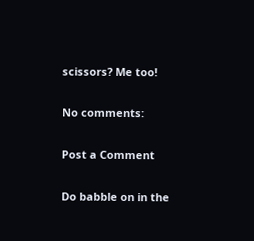scissors? Me too!

No comments:

Post a Comment

Do babble on in the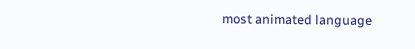most animated language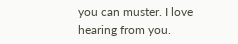you can muster. I love hearing from you.